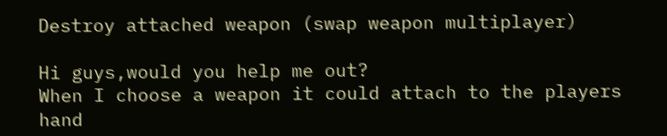Destroy attached weapon (swap weapon multiplayer)

Hi guys,would you help me out?
When I choose a weapon it could attach to the players hand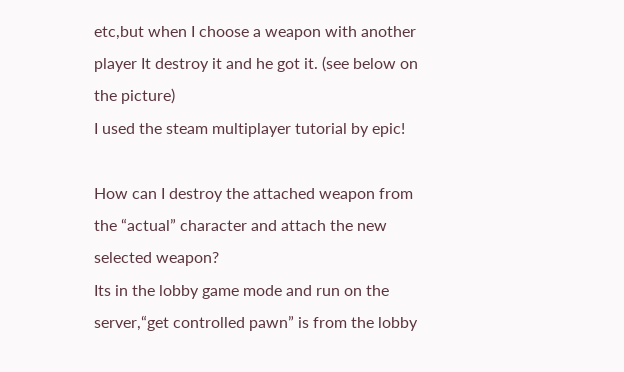etc,but when I choose a weapon with another player It destroy it and he got it. (see below on the picture)
I used the steam multiplayer tutorial by epic!

How can I destroy the attached weapon from the “actual” character and attach the new selected weapon?
Its in the lobby game mode and run on the server,“get controlled pawn” is from the lobby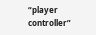“player controller”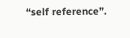“self reference”.